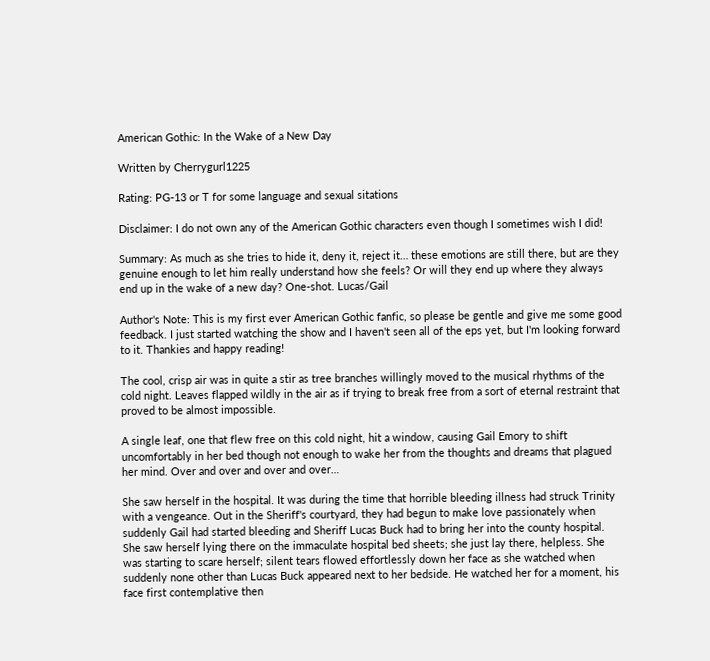American Gothic: In the Wake of a New Day

Written by Cherrygurl1225

Rating: PG-13 or T for some language and sexual sitations

Disclaimer: I do not own any of the American Gothic characters even though I sometimes wish I did!

Summary: As much as she tries to hide it, deny it, reject it… these emotions are still there, but are they genuine enough to let him really understand how she feels? Or will they end up where they always end up in the wake of a new day? One-shot. Lucas/Gail

Author's Note: This is my first ever American Gothic fanfic, so please be gentle and give me some good feedback. I just started watching the show and I haven't seen all of the eps yet, but I'm looking forward to it. Thankies and happy reading!

The cool, crisp air was in quite a stir as tree branches willingly moved to the musical rhythms of the cold night. Leaves flapped wildly in the air as if trying to break free from a sort of eternal restraint that proved to be almost impossible.

A single leaf, one that flew free on this cold night, hit a window, causing Gail Emory to shift uncomfortably in her bed though not enough to wake her from the thoughts and dreams that plagued her mind. Over and over and over and over…

She saw herself in the hospital. It was during the time that horrible bleeding illness had struck Trinity with a vengeance. Out in the Sheriff's courtyard, they had begun to make love passionately when suddenly Gail had started bleeding and Sheriff Lucas Buck had to bring her into the county hospital. She saw herself lying there on the immaculate hospital bed sheets; she just lay there, helpless. She was starting to scare herself; silent tears flowed effortlessly down her face as she watched when suddenly none other than Lucas Buck appeared next to her bedside. He watched her for a moment, his face first contemplative then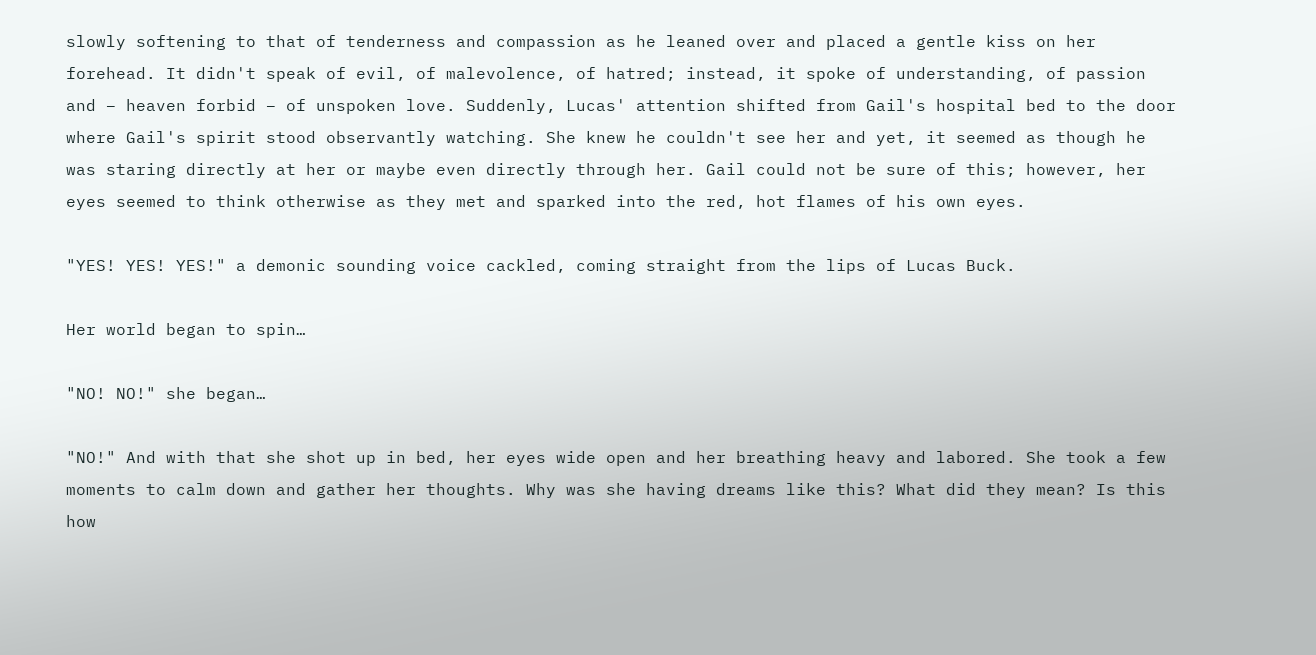slowly softening to that of tenderness and compassion as he leaned over and placed a gentle kiss on her forehead. It didn't speak of evil, of malevolence, of hatred; instead, it spoke of understanding, of passion and – heaven forbid – of unspoken love. Suddenly, Lucas' attention shifted from Gail's hospital bed to the door where Gail's spirit stood observantly watching. She knew he couldn't see her and yet, it seemed as though he was staring directly at her or maybe even directly through her. Gail could not be sure of this; however, her eyes seemed to think otherwise as they met and sparked into the red, hot flames of his own eyes.

"YES! YES! YES!" a demonic sounding voice cackled, coming straight from the lips of Lucas Buck.

Her world began to spin…

"NO! NO!" she began…

"NO!" And with that she shot up in bed, her eyes wide open and her breathing heavy and labored. She took a few moments to calm down and gather her thoughts. Why was she having dreams like this? What did they mean? Is this how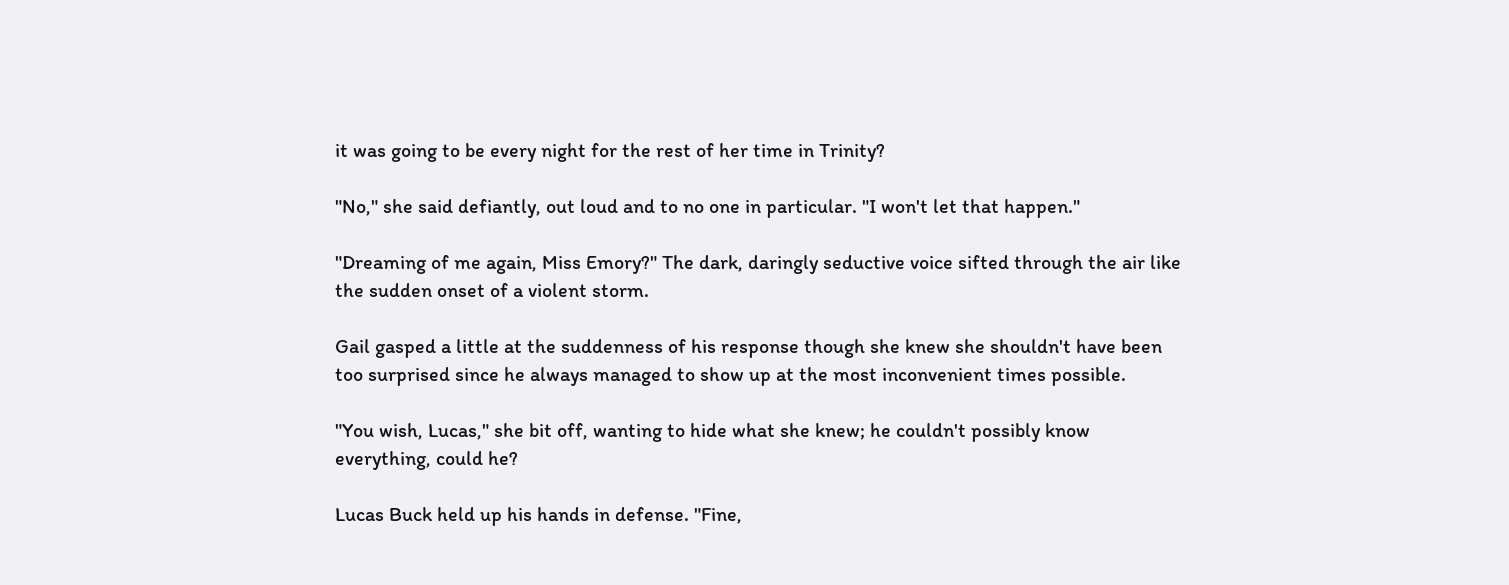it was going to be every night for the rest of her time in Trinity?

"No," she said defiantly, out loud and to no one in particular. "I won't let that happen."

"Dreaming of me again, Miss Emory?" The dark, daringly seductive voice sifted through the air like the sudden onset of a violent storm.

Gail gasped a little at the suddenness of his response though she knew she shouldn't have been too surprised since he always managed to show up at the most inconvenient times possible.

"You wish, Lucas," she bit off, wanting to hide what she knew; he couldn't possibly know everything, could he?

Lucas Buck held up his hands in defense. "Fine,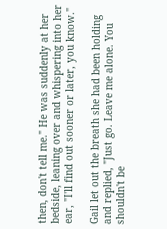then, don't tell me." He was suddenly at her bedside, leaning over and whispering into her ear, "I'll find out sooner or later, you know."

Gail let out the breath she had been holding and replied, "Just go. Leave me alone. You shouldn't be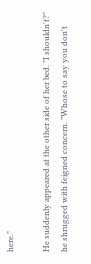here."

He suddenly appeared at the other side of her bed. "I shouldn't?" he shrugged with feigned concern. "Whose to say you don't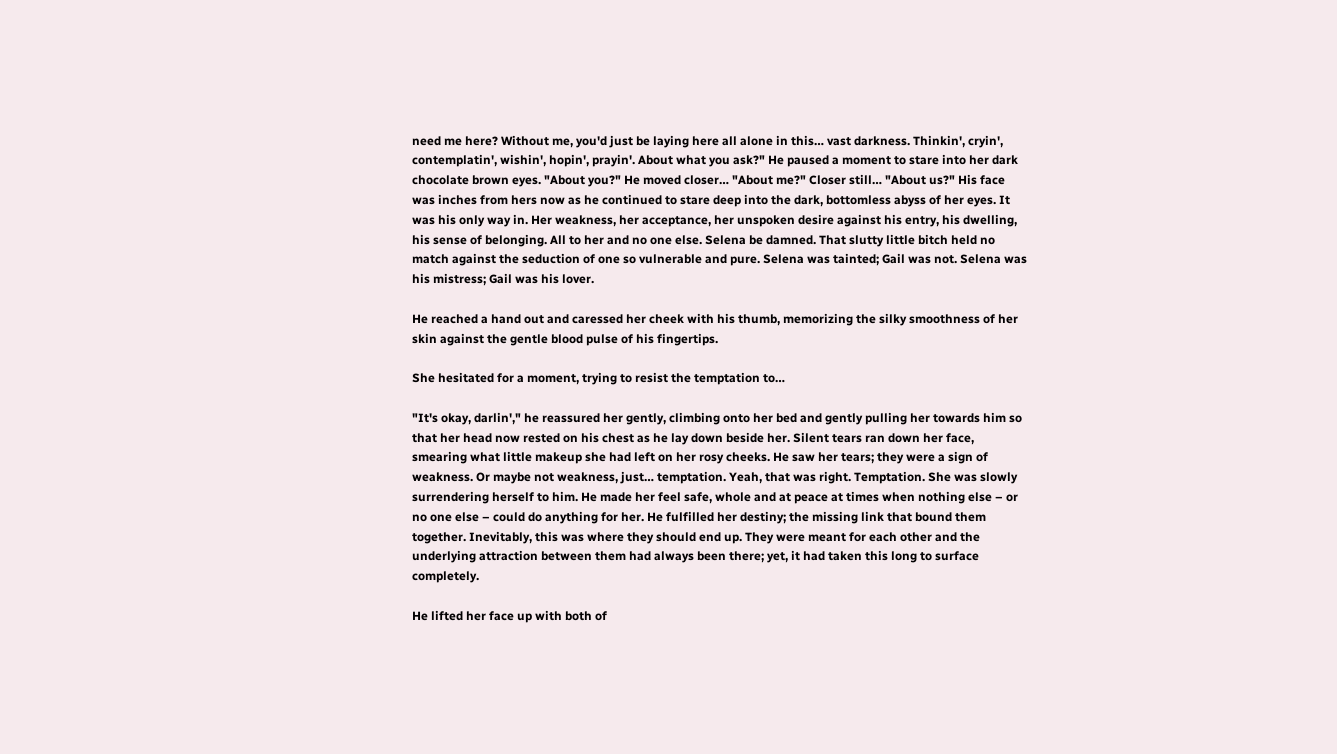need me here? Without me, you'd just be laying here all alone in this… vast darkness. Thinkin', cryin', contemplatin', wishin', hopin', prayin'. About what you ask?" He paused a moment to stare into her dark chocolate brown eyes. "About you?" He moved closer… "About me?" Closer still… "About us?" His face was inches from hers now as he continued to stare deep into the dark, bottomless abyss of her eyes. It was his only way in. Her weakness, her acceptance, her unspoken desire against his entry, his dwelling, his sense of belonging. All to her and no one else. Selena be damned. That slutty little bitch held no match against the seduction of one so vulnerable and pure. Selena was tainted; Gail was not. Selena was his mistress; Gail was his lover.

He reached a hand out and caressed her cheek with his thumb, memorizing the silky smoothness of her skin against the gentle blood pulse of his fingertips.

She hesitated for a moment, trying to resist the temptation to…

"It's okay, darlin'," he reassured her gently, climbing onto her bed and gently pulling her towards him so that her head now rested on his chest as he lay down beside her. Silent tears ran down her face, smearing what little makeup she had left on her rosy cheeks. He saw her tears; they were a sign of weakness. Or maybe not weakness, just… temptation. Yeah, that was right. Temptation. She was slowly surrendering herself to him. He made her feel safe, whole and at peace at times when nothing else – or no one else – could do anything for her. He fulfilled her destiny; the missing link that bound them together. Inevitably, this was where they should end up. They were meant for each other and the underlying attraction between them had always been there; yet, it had taken this long to surface completely.

He lifted her face up with both of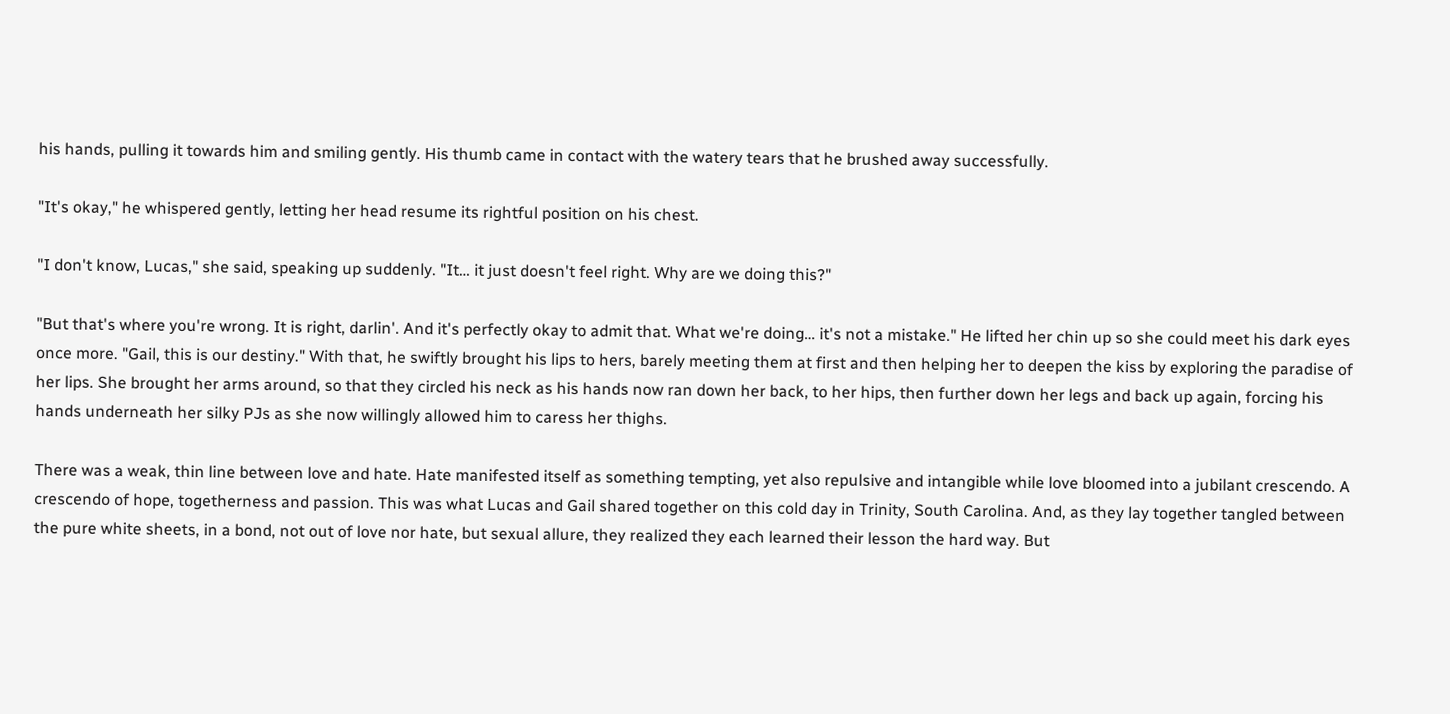his hands, pulling it towards him and smiling gently. His thumb came in contact with the watery tears that he brushed away successfully.

"It's okay," he whispered gently, letting her head resume its rightful position on his chest.

"I don't know, Lucas," she said, speaking up suddenly. "It… it just doesn't feel right. Why are we doing this?"

"But that's where you're wrong. It is right, darlin'. And it's perfectly okay to admit that. What we're doing… it's not a mistake." He lifted her chin up so she could meet his dark eyes once more. "Gail, this is our destiny." With that, he swiftly brought his lips to hers, barely meeting them at first and then helping her to deepen the kiss by exploring the paradise of her lips. She brought her arms around, so that they circled his neck as his hands now ran down her back, to her hips, then further down her legs and back up again, forcing his hands underneath her silky PJs as she now willingly allowed him to caress her thighs.

There was a weak, thin line between love and hate. Hate manifested itself as something tempting, yet also repulsive and intangible while love bloomed into a jubilant crescendo. A crescendo of hope, togetherness and passion. This was what Lucas and Gail shared together on this cold day in Trinity, South Carolina. And, as they lay together tangled between the pure white sheets, in a bond, not out of love nor hate, but sexual allure, they realized they each learned their lesson the hard way. But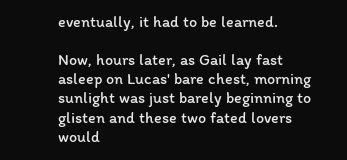eventually, it had to be learned.

Now, hours later, as Gail lay fast asleep on Lucas' bare chest, morning sunlight was just barely beginning to glisten and these two fated lovers would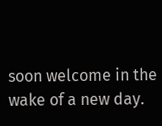soon welcome in the wake of a new day.